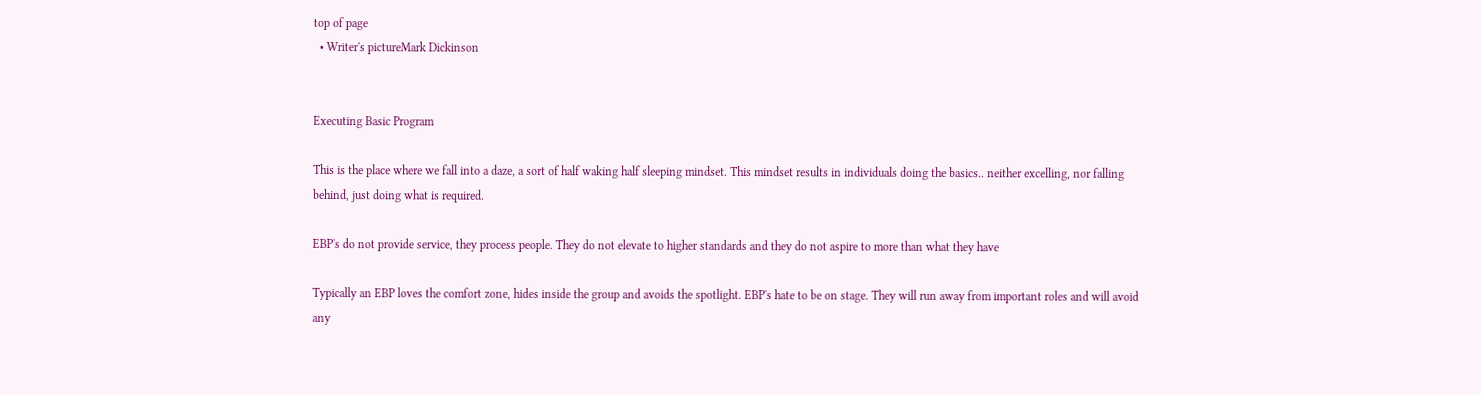top of page
  • Writer's pictureMark Dickinson


Executing Basic Program

This is the place where we fall into a daze, a sort of half waking half sleeping mindset. This mindset results in individuals doing the basics.. neither excelling, nor falling behind, just doing what is required.

EBP's do not provide service, they process people. They do not elevate to higher standards and they do not aspire to more than what they have

Typically an EBP loves the comfort zone, hides inside the group and avoids the spotlight. EBP's hate to be on stage. They will run away from important roles and will avoid any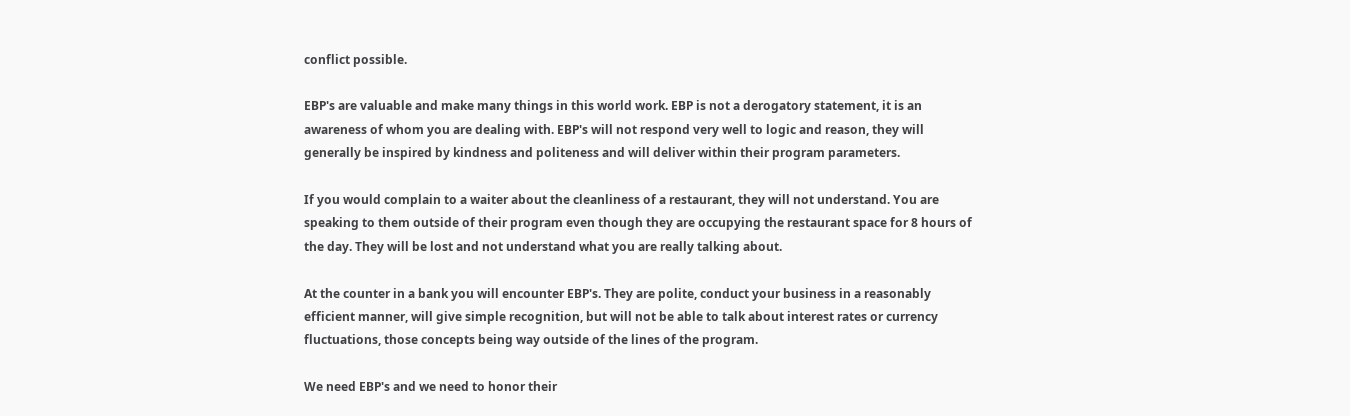conflict possible.

EBP's are valuable and make many things in this world work. EBP is not a derogatory statement, it is an awareness of whom you are dealing with. EBP's will not respond very well to logic and reason, they will generally be inspired by kindness and politeness and will deliver within their program parameters.

If you would complain to a waiter about the cleanliness of a restaurant, they will not understand. You are speaking to them outside of their program even though they are occupying the restaurant space for 8 hours of the day. They will be lost and not understand what you are really talking about.

At the counter in a bank you will encounter EBP's. They are polite, conduct your business in a reasonably efficient manner, will give simple recognition, but will not be able to talk about interest rates or currency fluctuations, those concepts being way outside of the lines of the program.

We need EBP's and we need to honor their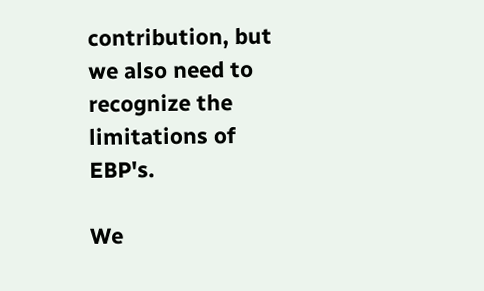contribution, but we also need to recognize the limitations of EBP's.

We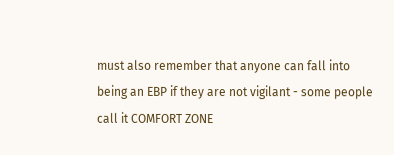must also remember that anyone can fall into being an EBP if they are not vigilant - some people call it COMFORT ZONE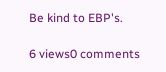Be kind to EBP's.

6 views0 comments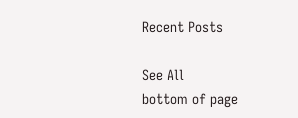Recent Posts

See All
bottom of page